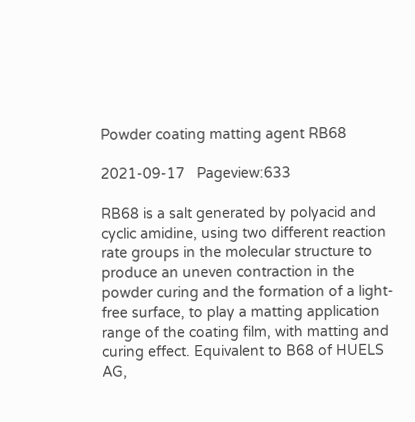Powder coating matting agent RB68

2021-09-17   Pageview:633

RB68 is a salt generated by polyacid and cyclic amidine, using two different reaction rate groups in the molecular structure to produce an uneven contraction in the powder curing and the formation of a light-free surface, to play a matting application range of the coating film, with matting and curing effect. Equivalent to B68 of HUELS AG,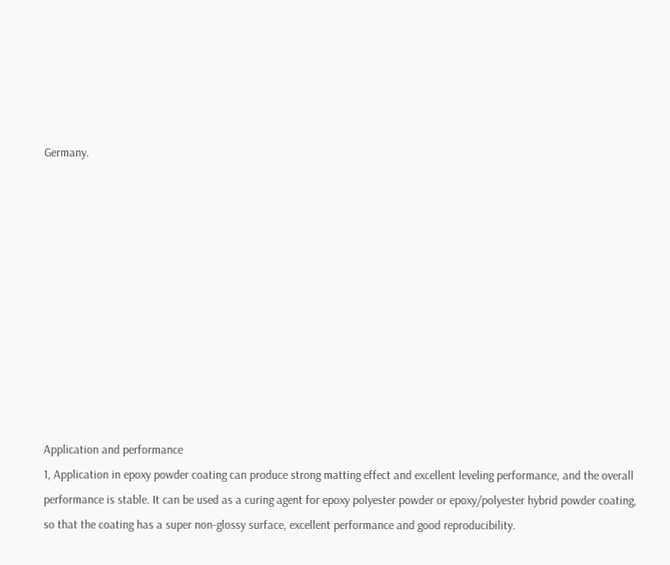Germany.











Application and performance
1, Application in epoxy powder coating can produce strong matting effect and excellent leveling performance, and the overall performance is stable. It can be used as a curing agent for epoxy polyester powder or epoxy/polyester hybrid powder coating, so that the coating has a super non-glossy surface, excellent performance and good reproducibility.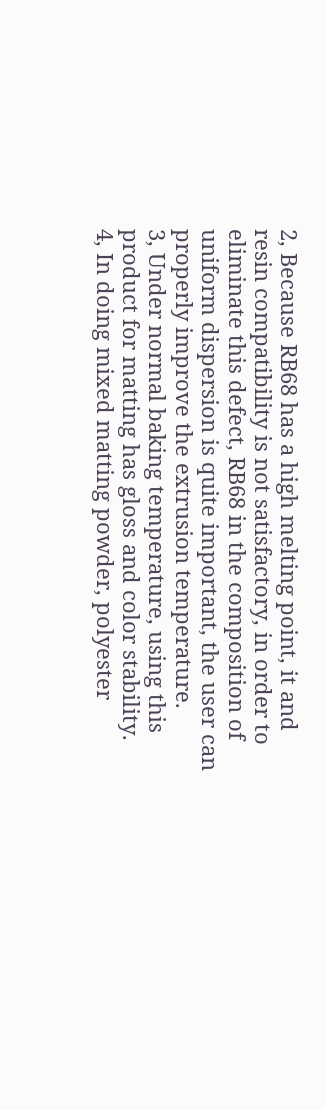2, Because RB68 has a high melting point, it and resin compatibility is not satisfactory, in order to eliminate this defect, RB68 in the composition of uniform dispersion is quite important, the user can properly improve the extrusion temperature.
3, Under normal baking temperature, using this product for matting has gloss and color stability.
4, In doing mixed matting powder, polyester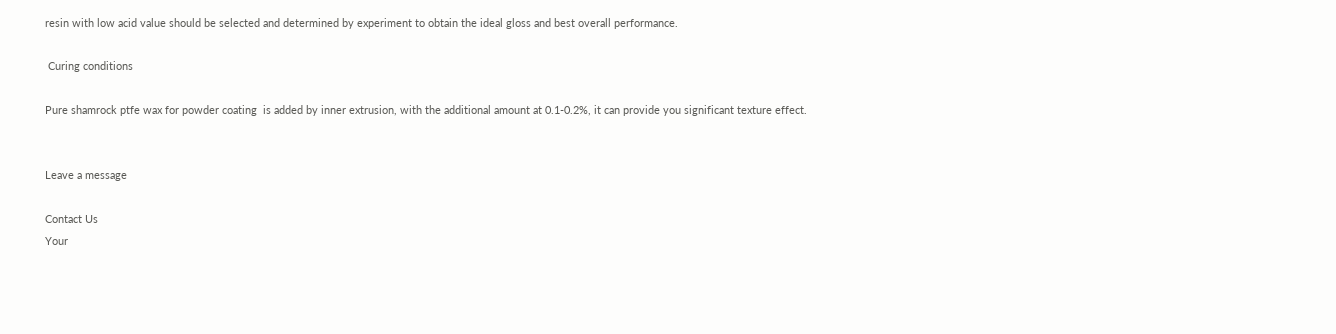resin with low acid value should be selected and determined by experiment to obtain the ideal gloss and best overall performance.

 Curing conditions

Pure shamrock ptfe wax for powder coating  is added by inner extrusion, with the additional amount at 0.1-0.2%, it can provide you significant texture effect.


Leave a message

Contact Us
Your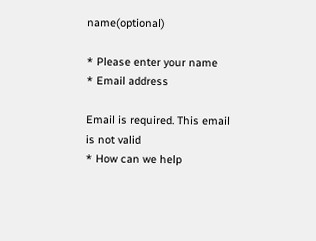name(optional)

* Please enter your name
* Email address

Email is required. This email is not valid
* How can we help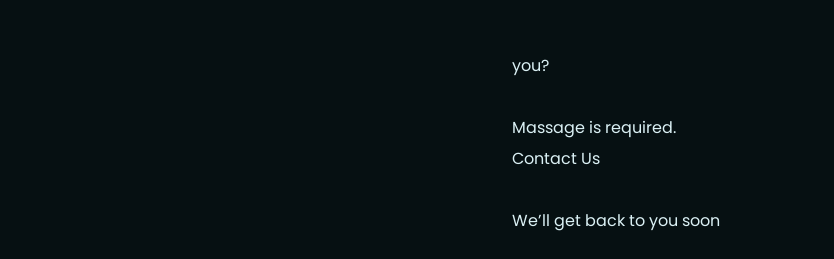you?

Massage is required.
Contact Us

We’ll get back to you soon